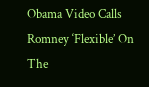Obama Video Calls Romney ‘Flexible’ On The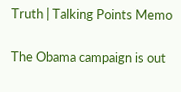Truth | Talking Points Memo

The Obama campaign is out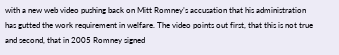with a new web video pushing back on Mitt Romney’s accusation that his administration has gutted the work requirement in welfare. The video points out first, that this is not true and second, that in 2005 Romney signed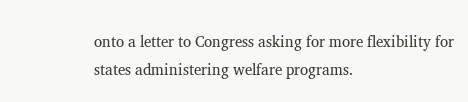onto a letter to Congress asking for more flexibility for states administering welfare programs.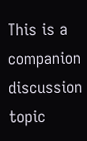This is a companion discussion topic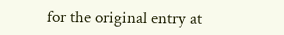for the original entry at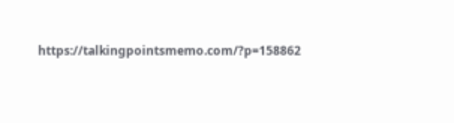https://talkingpointsmemo.com/?p=158862